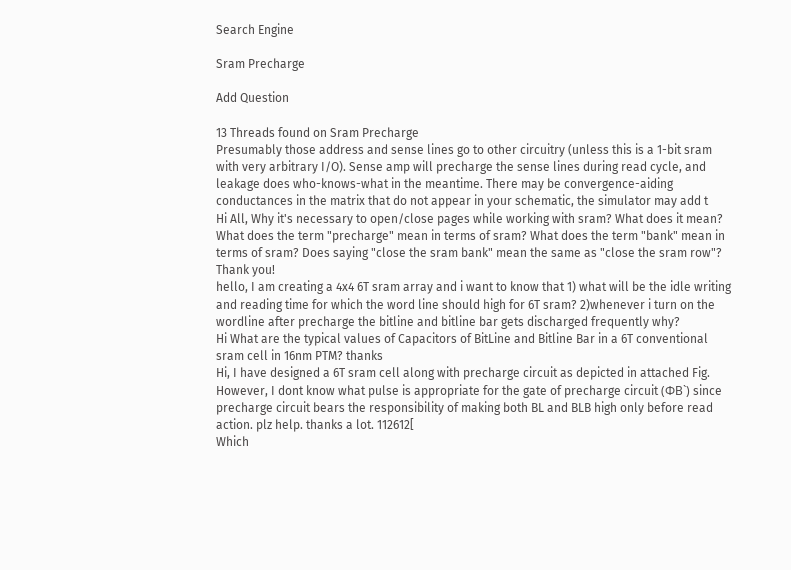Search Engine

Sram Precharge

Add Question

13 Threads found on Sram Precharge
Presumably those address and sense lines go to other circuitry (unless this is a 1-bit sram with very arbitrary I/O). Sense amp will precharge the sense lines during read cycle, and leakage does who-knows-what in the meantime. There may be convergence-aiding conductances in the matrix that do not appear in your schematic, the simulator may add t
Hi All, Why it's necessary to open/close pages while working with sram? What does it mean? What does the term "precharge" mean in terms of sram? What does the term "bank" mean in terms of sram? Does saying "close the sram bank" mean the same as "close the sram row"? Thank you!
hello, I am creating a 4x4 6T sram array and i want to know that 1) what will be the idle writing and reading time for which the word line should high for 6T sram? 2)whenever i turn on the wordline after precharge the bitline and bitline bar gets discharged frequently why?
Hi What are the typical values of Capacitors of BitLine and Bitline Bar in a 6T conventional sram cell in 16nm PTM? thanks
Hi, I have designed a 6T sram cell along with precharge circuit as depicted in attached Fig. However, I dont know what pulse is appropriate for the gate of precharge circuit (ΦB`) since precharge circuit bears the responsibility of making both BL and BLB high only before read action. plz help. thanks a lot. 112612[
Which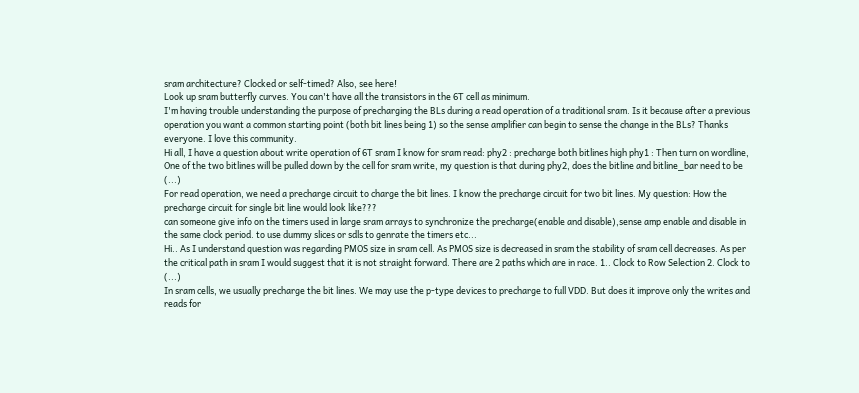sram architecture? Clocked or self-timed? Also, see here!
Look up sram butterfly curves. You can't have all the transistors in the 6T cell as minimum.
I'm having trouble understanding the purpose of precharging the BLs during a read operation of a traditional sram. Is it because after a previous operation you want a common starting point (both bit lines being 1) so the sense amplifier can begin to sense the change in the BLs? Thanks everyone. I love this community.
Hi all, I have a question about write operation of 6T sram I know for sram read: phy2 : precharge both bitlines high phy1 : Then turn on wordline, One of the two bitlines will be pulled down by the cell for sram write, my question is that during phy2, does the bitline and bitline_bar need to be (...)
For read operation, we need a precharge circuit to charge the bit lines. I know the precharge circuit for two bit lines. My question: How the precharge circuit for single bit line would look like???
can someone give info on the timers used in large sram arrays to synchronize the precharge(enable and disable),sense amp enable and disable in the same clock period. to use dummy slices or sdls to genrate the timers etc...
Hi.. As I understand question was regarding PMOS size in sram cell. As PMOS size is decreased in sram the stability of sram cell decreases. As per the critical path in sram I would suggest that it is not straight forward. There are 2 paths which are in race. 1.. Clock to Row Selection 2. Clock to (...)
In sram cells, we usually precharge the bit lines. We may use the p-type devices to precharge to full VDD. But does it improve only the writes and reads for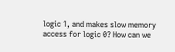logic 1, and makes slow memory access for logic 0? How can we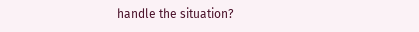handle the situation?